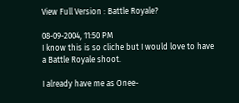View Full Version : Battle Royale?

08-09-2004, 11:50 PM
I know this is so cliche but I would love to have a Battle Royale shoot.

I already have me as Onee-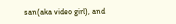san(aka video girl), and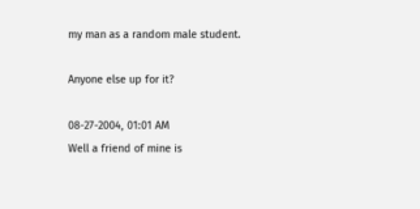my man as a random male student.

Anyone else up for it?

08-27-2004, 01:01 AM
Well a friend of mine is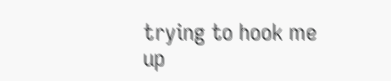trying to hook me up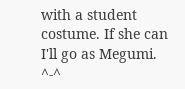with a student costume. If she can I'll go as Megumi. ^-^